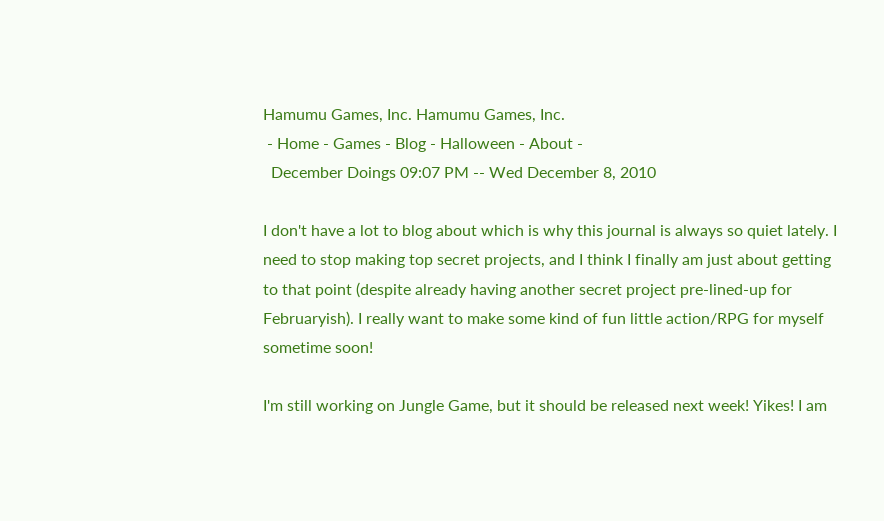Hamumu Games, Inc. Hamumu Games, Inc.
 - Home - Games - Blog - Halloween - About -
  December Doings 09:07 PM -- Wed December 8, 2010

I don't have a lot to blog about which is why this journal is always so quiet lately. I need to stop making top secret projects, and I think I finally am just about getting to that point (despite already having another secret project pre-lined-up for Februaryish). I really want to make some kind of fun little action/RPG for myself sometime soon!

I'm still working on Jungle Game, but it should be released next week! Yikes! I am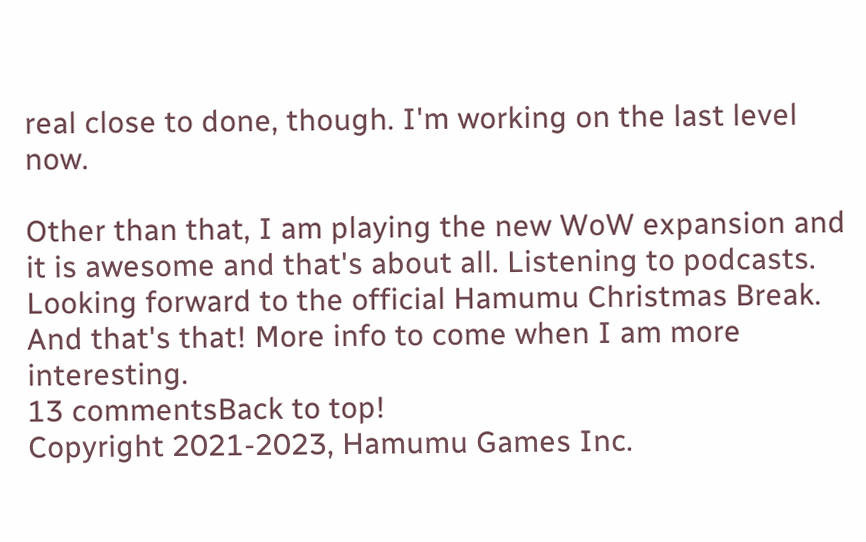real close to done, though. I'm working on the last level now.

Other than that, I am playing the new WoW expansion and it is awesome and that's about all. Listening to podcasts. Looking forward to the official Hamumu Christmas Break. And that's that! More info to come when I am more interesting.
13 commentsBack to top!
Copyright 2021-2023, Hamumu Games Inc.